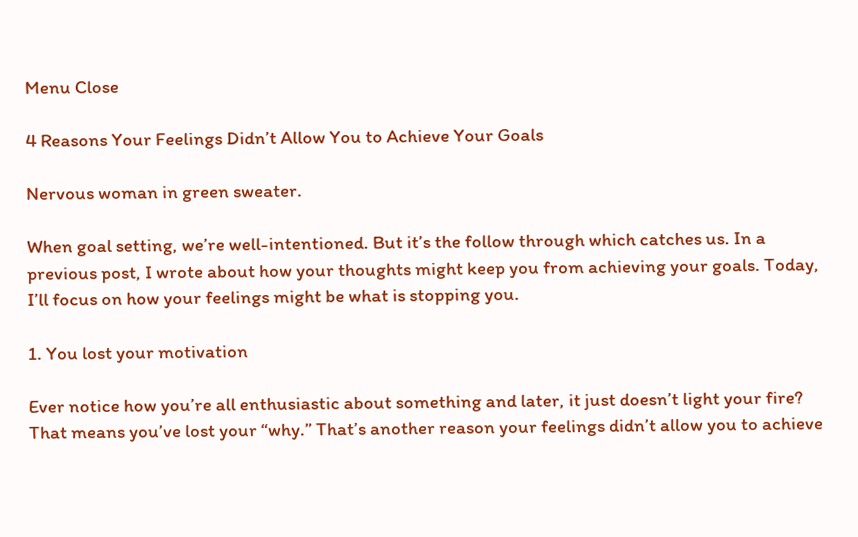Menu Close

4 Reasons Your Feelings Didn’t Allow You to Achieve Your Goals

Nervous woman in green sweater.

When goal setting, we’re well-intentioned. But it’s the follow through which catches us. In a previous post, I wrote about how your thoughts might keep you from achieving your goals. Today, I’ll focus on how your feelings might be what is stopping you.

1. You lost your motivation

Ever notice how you’re all enthusiastic about something and later, it just doesn’t light your fire? That means you’ve lost your “why.” That’s another reason your feelings didn’t allow you to achieve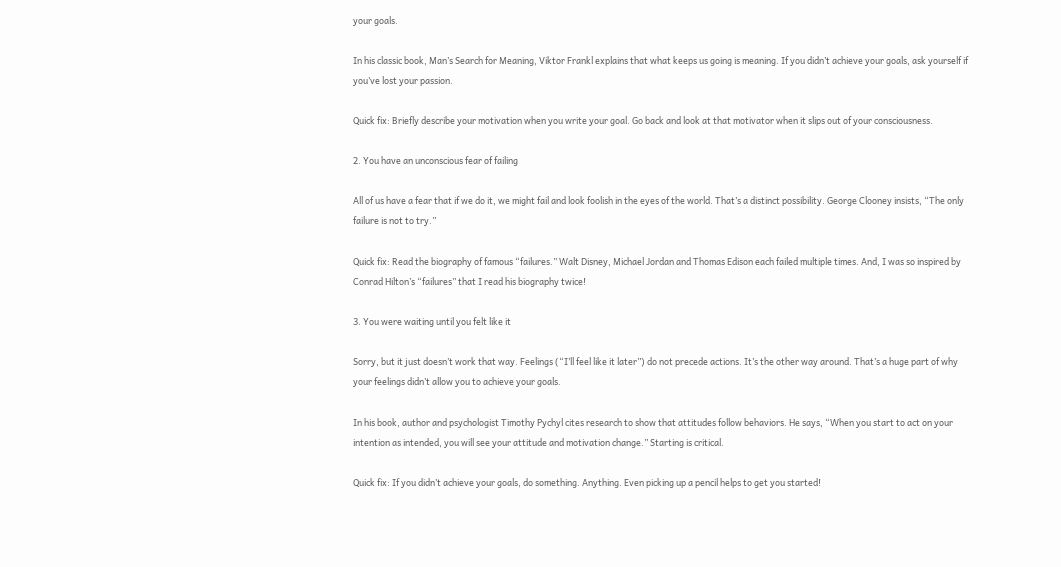your goals.

In his classic book, Man’s Search for Meaning, Viktor Frankl explains that what keeps us going is meaning. If you didn’t achieve your goals, ask yourself if you’ve lost your passion.

Quick fix: Briefly describe your motivation when you write your goal. Go back and look at that motivator when it slips out of your consciousness.

2. You have an unconscious fear of failing

All of us have a fear that if we do it, we might fail and look foolish in the eyes of the world. That’s a distinct possibility. George Clooney insists, “The only failure is not to try.”

Quick fix: Read the biography of famous “failures.” Walt Disney, Michael Jordan and Thomas Edison each failed multiple times. And, I was so inspired by Conrad Hilton’s “failures” that I read his biography twice!

3. You were waiting until you felt like it

Sorry, but it just doesn’t work that way. Feelings (“I’ll feel like it later”) do not precede actions. It’s the other way around. That’s a huge part of why your feelings didn’t allow you to achieve your goals.

In his book, author and psychologist Timothy Pychyl cites research to show that attitudes follow behaviors. He says, “When you start to act on your intention as intended, you will see your attitude and motivation change.” Starting is critical.

Quick fix: If you didn’t achieve your goals, do something. Anything. Even picking up a pencil helps to get you started!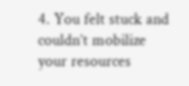4. You felt stuck and couldn’t mobilize your resources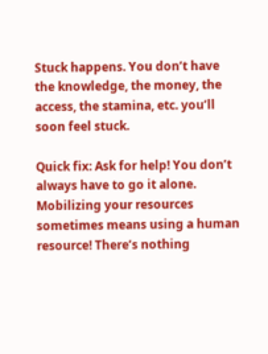Stuck happens. You don’t have the knowledge, the money, the access, the stamina, etc. you’ll soon feel stuck.

Quick fix: Ask for help! You don’t always have to go it alone. Mobilizing your resources sometimes means using a human resource! There’s nothing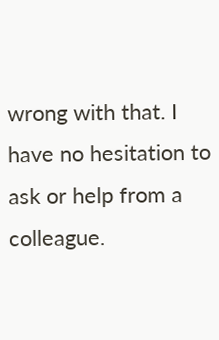wrong with that. I have no hesitation to ask or help from a colleague.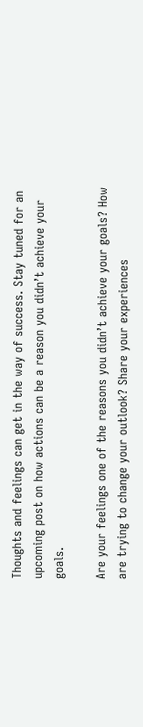Thoughts and feelings can get in the way of success. Stay tuned for an upcoming post on how actions can be a reason you didn’t achieve your goals.

Are your feelings one of the reasons you didn’t achieve your goals? How are trying to change your outlook? Share your experiences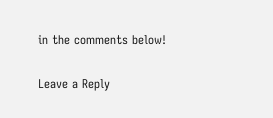in the comments below!

Leave a Reply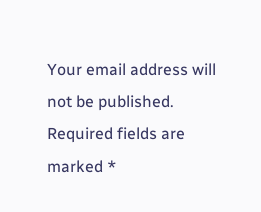Your email address will not be published. Required fields are marked *